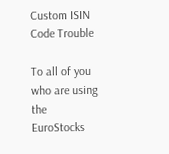Custom ISIN Code Trouble

To all of you who are using the EuroStocks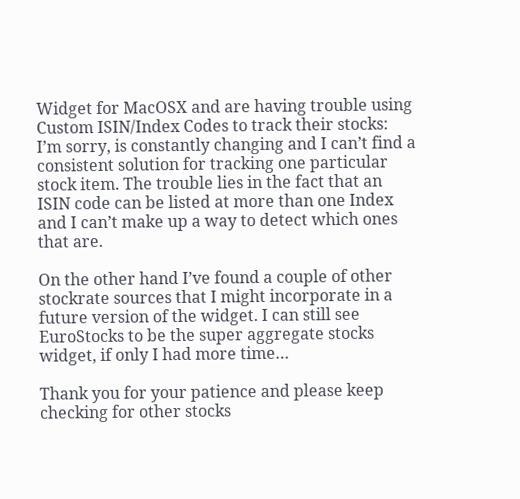Widget for MacOSX and are having trouble using Custom ISIN/Index Codes to track their stocks: I’m sorry, is constantly changing and I can’t find a consistent solution for tracking one particular stock item. The trouble lies in the fact that an ISIN code can be listed at more than one Index and I can’t make up a way to detect which ones that are.

On the other hand I’ve found a couple of other stockrate sources that I might incorporate in a future version of the widget. I can still see EuroStocks to be the super aggregate stocks widget, if only I had more time…

Thank you for your patience and please keep checking for other stocks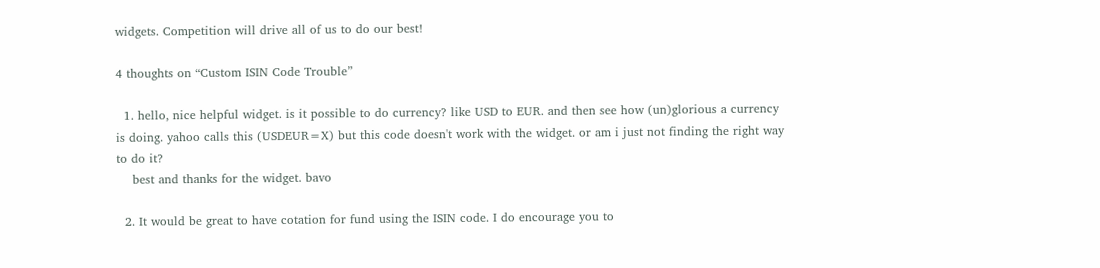widgets. Competition will drive all of us to do our best!

4 thoughts on “Custom ISIN Code Trouble”

  1. hello, nice helpful widget. is it possible to do currency? like USD to EUR. and then see how (un)glorious a currency is doing. yahoo calls this (USDEUR=X) but this code doesn't work with the widget. or am i just not finding the right way to do it?
    best and thanks for the widget. bavo

  2. It would be great to have cotation for fund using the ISIN code. I do encourage you to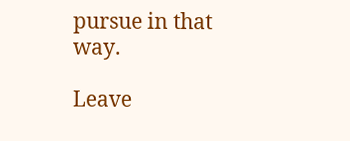pursue in that way.

Leave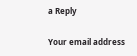a Reply

Your email address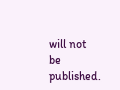will not be published.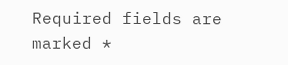Required fields are marked *